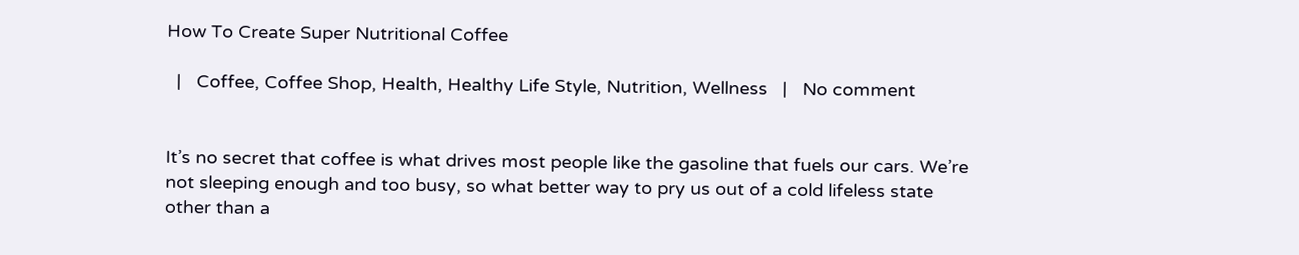How To Create Super Nutritional Coffee

  |   Coffee, Coffee Shop, Health, Healthy Life Style, Nutrition, Wellness   |   No comment


It’s no secret that coffee is what drives most people like the gasoline that fuels our cars. We’re not sleeping enough and too busy, so what better way to pry us out of a cold lifeless state other than a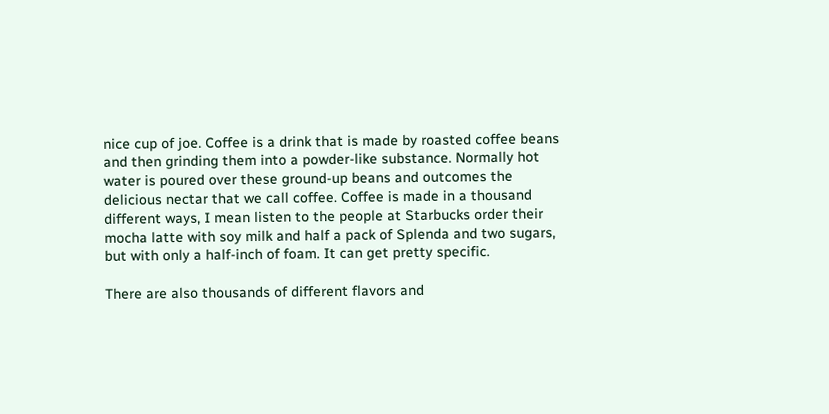nice cup of joe. Coffee is a drink that is made by roasted coffee beans and then grinding them into a powder-like substance. Normally hot water is poured over these ground-up beans and outcomes the delicious nectar that we call coffee. Coffee is made in a thousand different ways, I mean listen to the people at Starbucks order their mocha latte with soy milk and half a pack of Splenda and two sugars, but with only a half-inch of foam. It can get pretty specific.

There are also thousands of different flavors and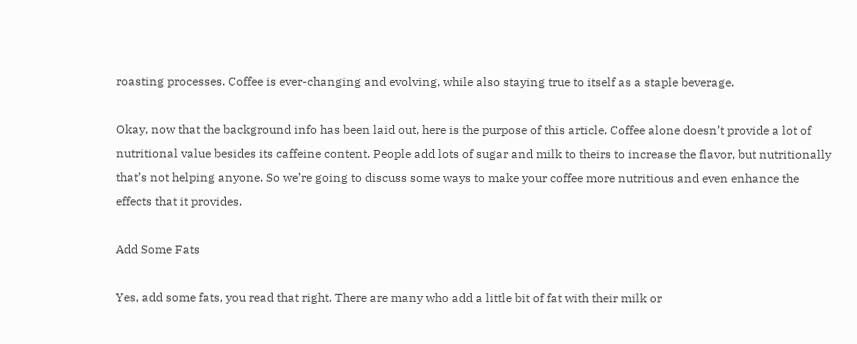roasting processes. Coffee is ever-changing and evolving, while also staying true to itself as a staple beverage.

Okay, now that the background info has been laid out, here is the purpose of this article. Coffee alone doesn’t provide a lot of nutritional value besides its caffeine content. People add lots of sugar and milk to theirs to increase the flavor, but nutritionally that’s not helping anyone. So we’re going to discuss some ways to make your coffee more nutritious and even enhance the effects that it provides.

Add Some Fats

Yes, add some fats, you read that right. There are many who add a little bit of fat with their milk or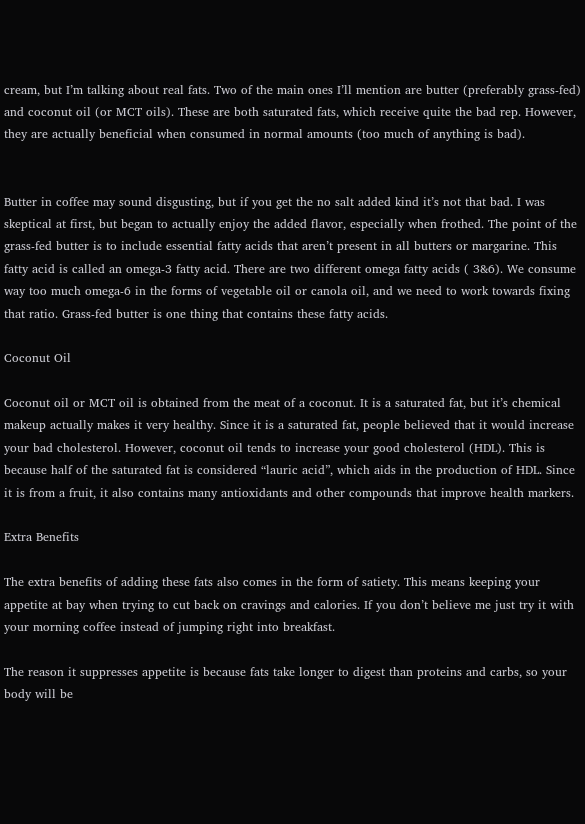cream, but I’m talking about real fats. Two of the main ones I’ll mention are butter (preferably grass-fed) and coconut oil (or MCT oils). These are both saturated fats, which receive quite the bad rep. However, they are actually beneficial when consumed in normal amounts (too much of anything is bad).


Butter in coffee may sound disgusting, but if you get the no salt added kind it’s not that bad. I was skeptical at first, but began to actually enjoy the added flavor, especially when frothed. The point of the grass-fed butter is to include essential fatty acids that aren’t present in all butters or margarine. This fatty acid is called an omega-3 fatty acid. There are two different omega fatty acids ( 3&6). We consume way too much omega-6 in the forms of vegetable oil or canola oil, and we need to work towards fixing that ratio. Grass-fed butter is one thing that contains these fatty acids.

Coconut Oil

Coconut oil or MCT oil is obtained from the meat of a coconut. It is a saturated fat, but it’s chemical makeup actually makes it very healthy. Since it is a saturated fat, people believed that it would increase your bad cholesterol. However, coconut oil tends to increase your good cholesterol (HDL). This is because half of the saturated fat is considered “lauric acid”, which aids in the production of HDL. Since it is from a fruit, it also contains many antioxidants and other compounds that improve health markers.

Extra Benefits

The extra benefits of adding these fats also comes in the form of satiety. This means keeping your appetite at bay when trying to cut back on cravings and calories. If you don’t believe me just try it with your morning coffee instead of jumping right into breakfast.

The reason it suppresses appetite is because fats take longer to digest than proteins and carbs, so your body will be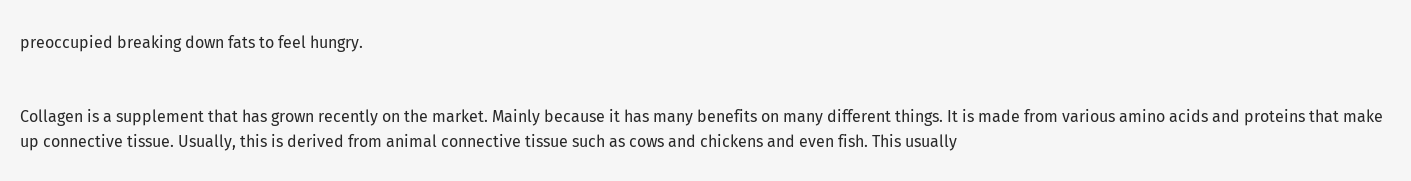preoccupied breaking down fats to feel hungry.


Collagen is a supplement that has grown recently on the market. Mainly because it has many benefits on many different things. It is made from various amino acids and proteins that make up connective tissue. Usually, this is derived from animal connective tissue such as cows and chickens and even fish. This usually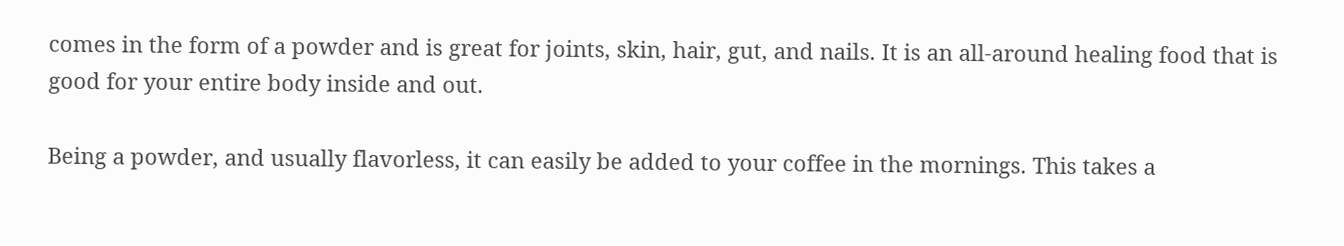comes in the form of a powder and is great for joints, skin, hair, gut, and nails. It is an all-around healing food that is good for your entire body inside and out.

Being a powder, and usually flavorless, it can easily be added to your coffee in the mornings. This takes a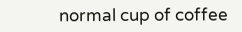normal cup of coffee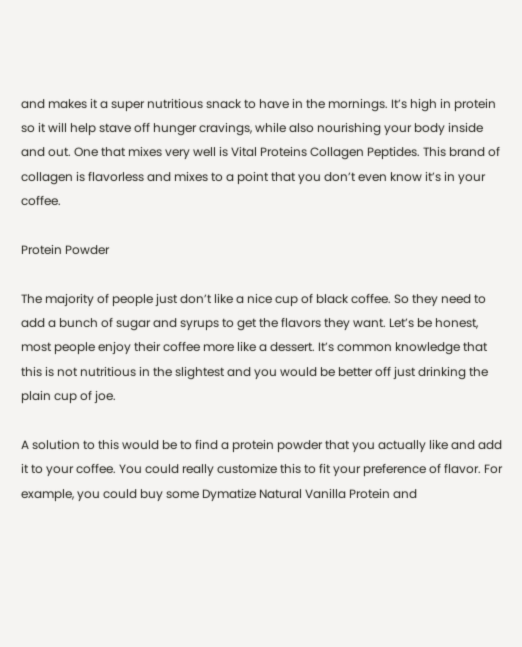and makes it a super nutritious snack to have in the mornings. It’s high in protein so it will help stave off hunger cravings, while also nourishing your body inside and out. One that mixes very well is Vital Proteins Collagen Peptides. This brand of collagen is flavorless and mixes to a point that you don’t even know it’s in your coffee.

Protein Powder

The majority of people just don’t like a nice cup of black coffee. So they need to add a bunch of sugar and syrups to get the flavors they want. Let’s be honest, most people enjoy their coffee more like a dessert. It’s common knowledge that this is not nutritious in the slightest and you would be better off just drinking the plain cup of joe.

A solution to this would be to find a protein powder that you actually like and add it to your coffee. You could really customize this to fit your preference of flavor. For example, you could buy some Dymatize Natural Vanilla Protein and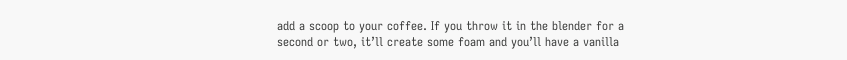add a scoop to your coffee. If you throw it in the blender for a second or two, it’ll create some foam and you’ll have a vanilla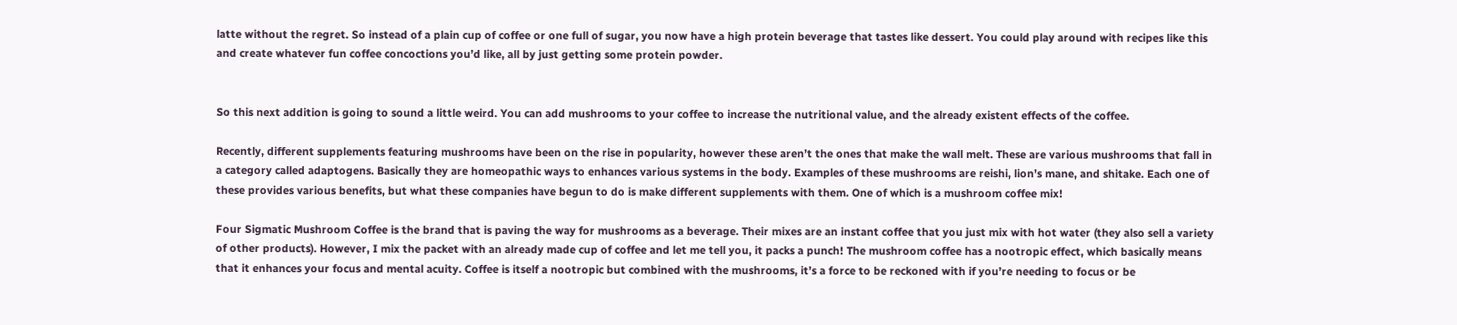latte without the regret. So instead of a plain cup of coffee or one full of sugar, you now have a high protein beverage that tastes like dessert. You could play around with recipes like this and create whatever fun coffee concoctions you’d like, all by just getting some protein powder.


So this next addition is going to sound a little weird. You can add mushrooms to your coffee to increase the nutritional value, and the already existent effects of the coffee.

Recently, different supplements featuring mushrooms have been on the rise in popularity, however these aren’t the ones that make the wall melt. These are various mushrooms that fall in a category called adaptogens. Basically they are homeopathic ways to enhances various systems in the body. Examples of these mushrooms are reishi, lion’s mane, and shitake. Each one of these provides various benefits, but what these companies have begun to do is make different supplements with them. One of which is a mushroom coffee mix!

Four Sigmatic Mushroom Coffee is the brand that is paving the way for mushrooms as a beverage. Their mixes are an instant coffee that you just mix with hot water (they also sell a variety of other products). However, I mix the packet with an already made cup of coffee and let me tell you, it packs a punch! The mushroom coffee has a nootropic effect, which basically means that it enhances your focus and mental acuity. Coffee is itself a nootropic but combined with the mushrooms, it’s a force to be reckoned with if you’re needing to focus or be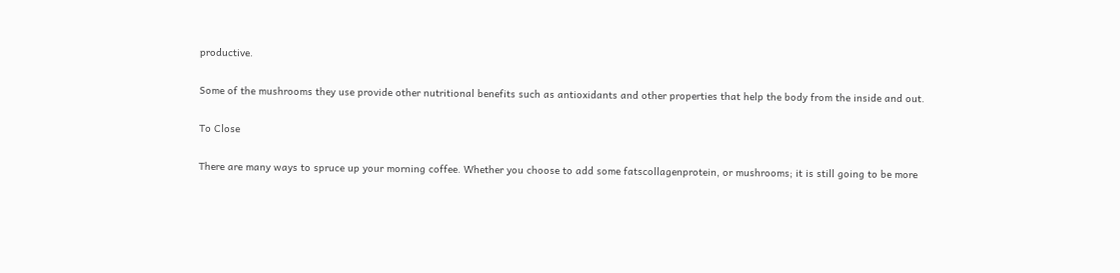productive.

Some of the mushrooms they use provide other nutritional benefits such as antioxidants and other properties that help the body from the inside and out.

To Close

There are many ways to spruce up your morning coffee. Whether you choose to add some fatscollagenprotein, or mushrooms; it is still going to be more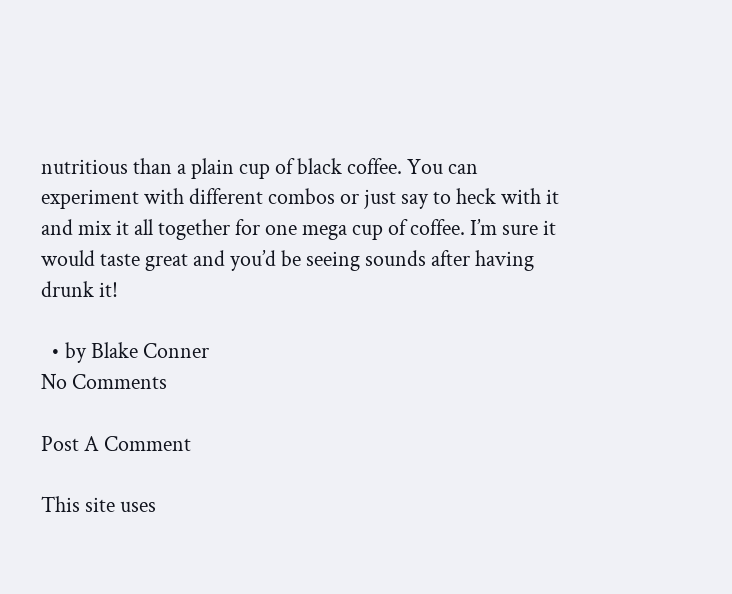nutritious than a plain cup of black coffee. You can experiment with different combos or just say to heck with it and mix it all together for one mega cup of coffee. I’m sure it would taste great and you’d be seeing sounds after having drunk it!

  • by Blake Conner
No Comments

Post A Comment

This site uses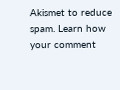Akismet to reduce spam. Learn how your comment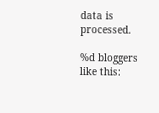data is processed.

%d bloggers like this: